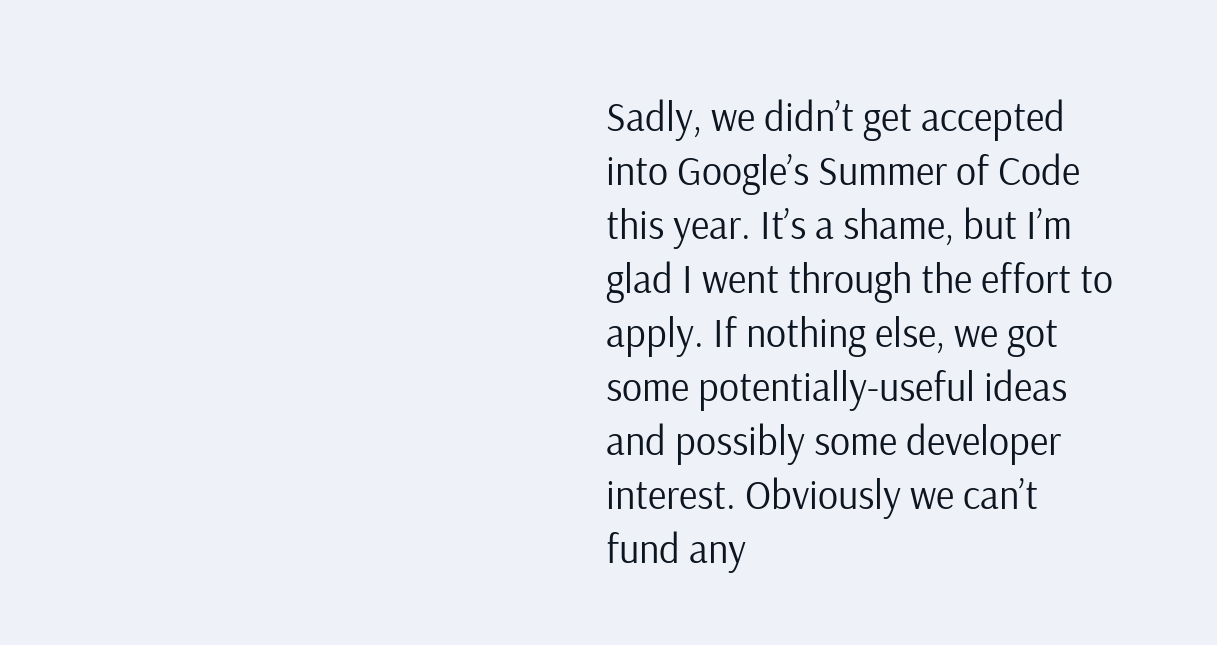Sadly, we didn’t get accepted into Google’s Summer of Code this year. It’s a shame, but I’m glad I went through the effort to apply. If nothing else, we got some potentially-useful ideas and possibly some developer interest. Obviously we can’t fund any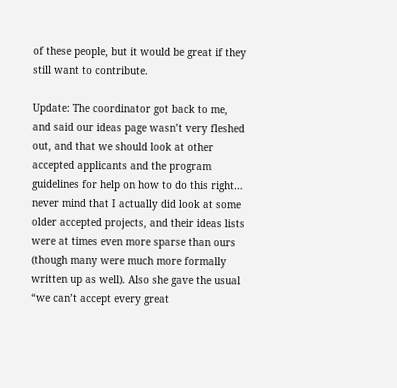of these people, but it would be great if they still want to contribute.

Update: The coordinator got back to me, and said our ideas page wasn’t very fleshed out, and that we should look at other accepted applicants and the program guidelines for help on how to do this right… never mind that I actually did look at some older accepted projects, and their ideas lists were at times even more sparse than ours (though many were much more formally written up as well). Also she gave the usual “we can’t accept every great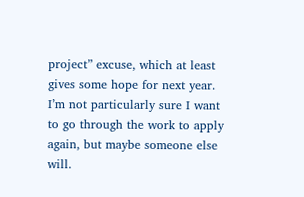project” excuse, which at least gives some hope for next year. I’m not particularly sure I want to go through the work to apply again, but maybe someone else will.